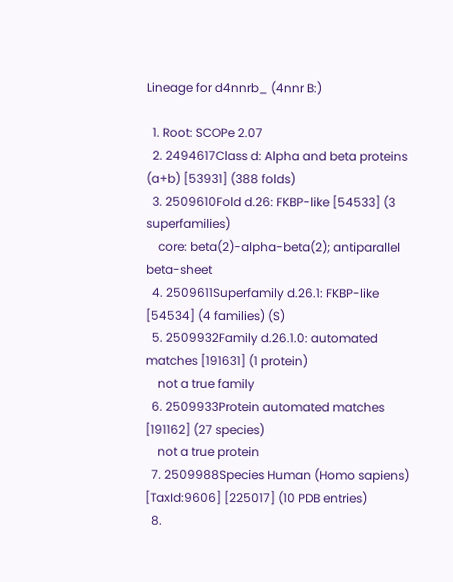Lineage for d4nnrb_ (4nnr B:)

  1. Root: SCOPe 2.07
  2. 2494617Class d: Alpha and beta proteins (a+b) [53931] (388 folds)
  3. 2509610Fold d.26: FKBP-like [54533] (3 superfamilies)
    core: beta(2)-alpha-beta(2); antiparallel beta-sheet
  4. 2509611Superfamily d.26.1: FKBP-like [54534] (4 families) (S)
  5. 2509932Family d.26.1.0: automated matches [191631] (1 protein)
    not a true family
  6. 2509933Protein automated matches [191162] (27 species)
    not a true protein
  7. 2509988Species Human (Homo sapiens) [TaxId:9606] [225017] (10 PDB entries)
  8.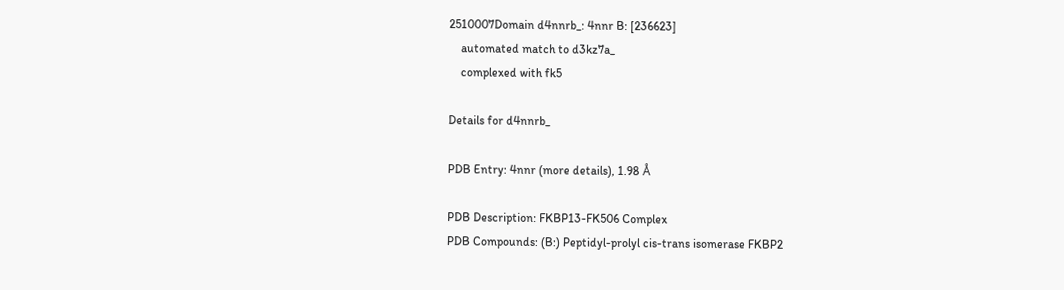2510007Domain d4nnrb_: 4nnr B: [236623]
    automated match to d3kz7a_
    complexed with fk5

Details for d4nnrb_

PDB Entry: 4nnr (more details), 1.98 Å

PDB Description: FKBP13-FK506 Complex
PDB Compounds: (B:) Peptidyl-prolyl cis-trans isomerase FKBP2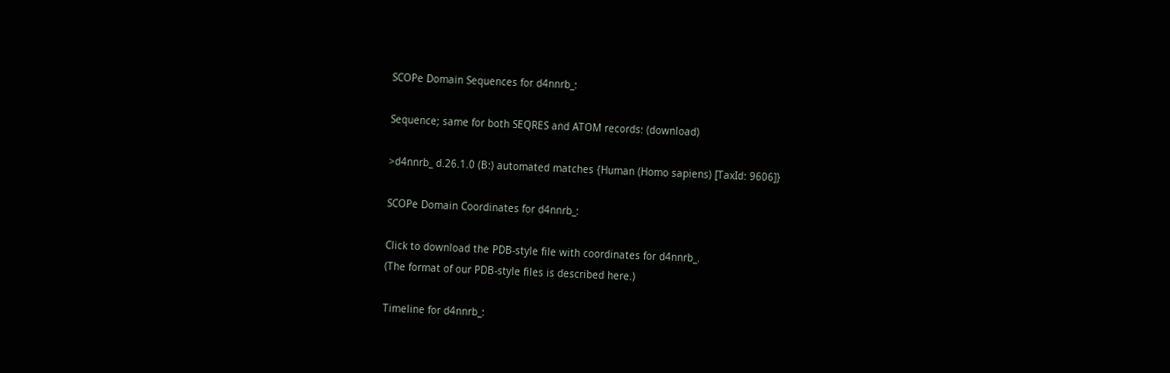SCOPe Domain Sequences for d4nnrb_:

Sequence; same for both SEQRES and ATOM records: (download)

>d4nnrb_ d.26.1.0 (B:) automated matches {Human (Homo sapiens) [TaxId: 9606]}

SCOPe Domain Coordinates for d4nnrb_:

Click to download the PDB-style file with coordinates for d4nnrb_.
(The format of our PDB-style files is described here.)

Timeline for d4nnrb_: